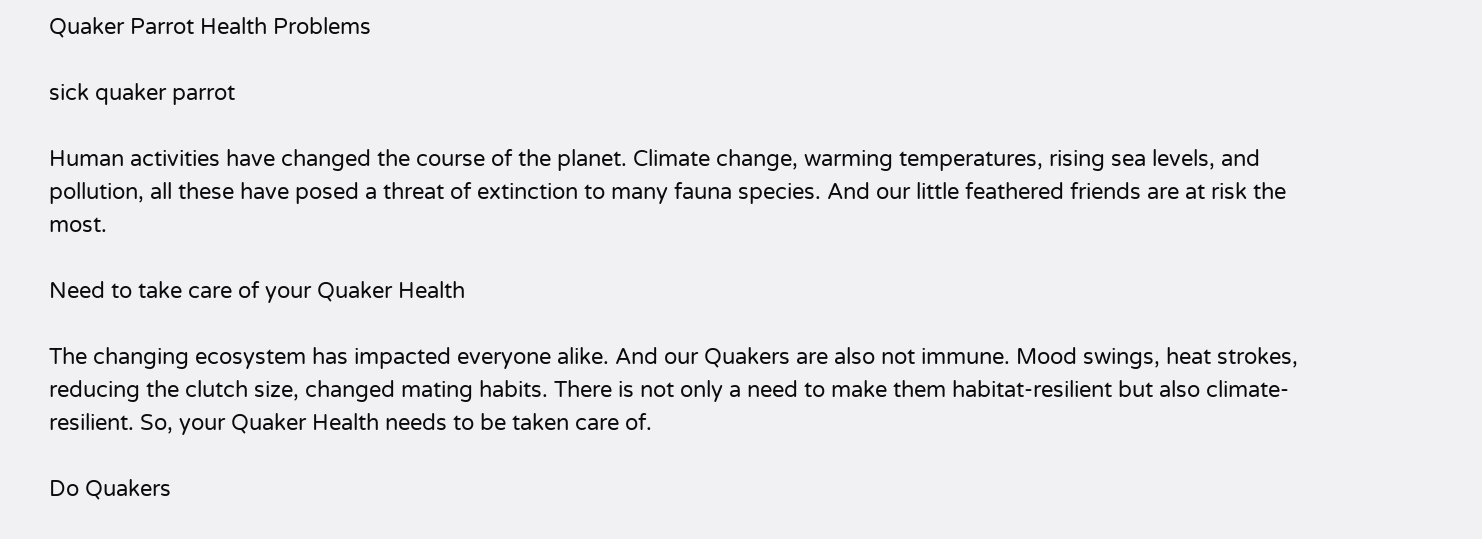Quaker Parrot Health Problems

sick quaker parrot

Human activities have changed the course of the planet. Climate change, warming temperatures, rising sea levels, and pollution, all these have posed a threat of extinction to many fauna species. And our little feathered friends are at risk the most.

Need to take care of your Quaker Health

The changing ecosystem has impacted everyone alike. And our Quakers are also not immune. Mood swings, heat strokes, reducing the clutch size, changed mating habits. There is not only a need to make them habitat-resilient but also climate-resilient. So, your Quaker Health needs to be taken care of.

Do Quakers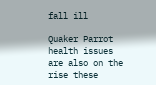fall ill

Quaker Parrot health issues are also on the rise these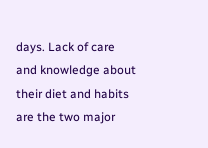days. Lack of care and knowledge about their diet and habits are the two major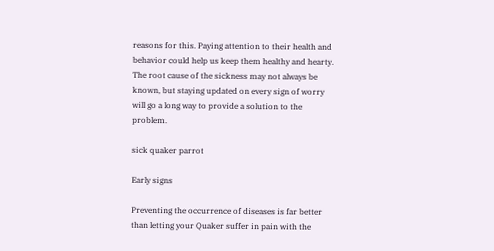reasons for this. Paying attention to their health and behavior could help us keep them healthy and hearty. The root cause of the sickness may not always be known, but staying updated on every sign of worry will go a long way to provide a solution to the problem.

sick quaker parrot

Early signs

Preventing the occurrence of diseases is far better than letting your Quaker suffer in pain with the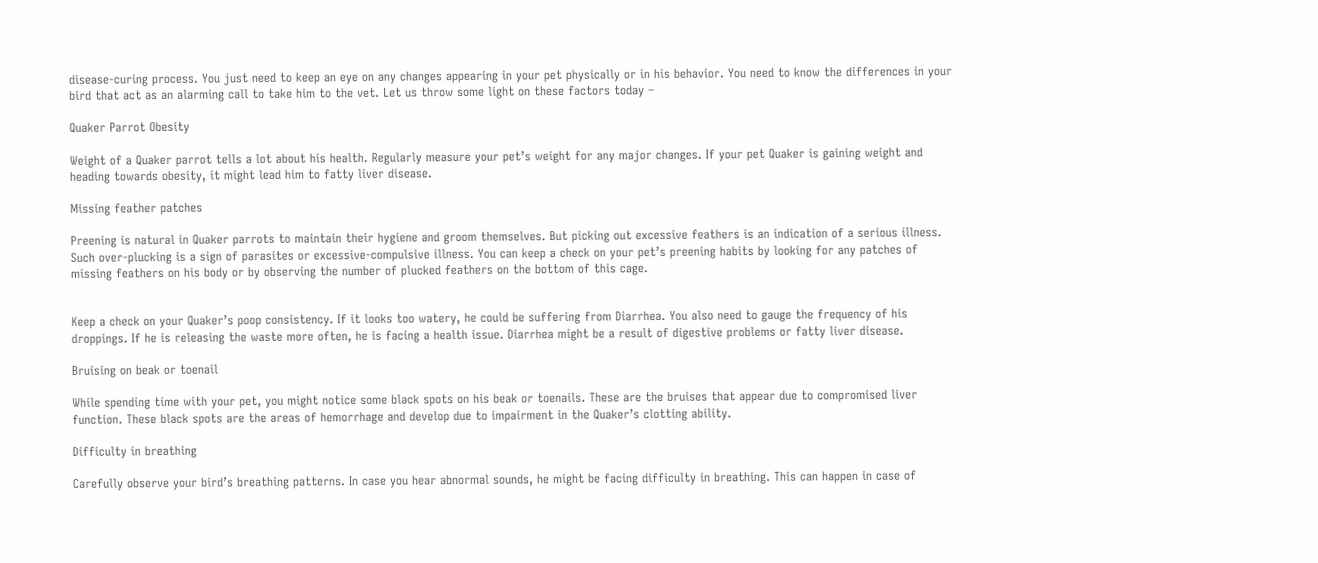disease-curing process. You just need to keep an eye on any changes appearing in your pet physically or in his behavior. You need to know the differences in your bird that act as an alarming call to take him to the vet. Let us throw some light on these factors today –

Quaker Parrot Obesity

Weight of a Quaker parrot tells a lot about his health. Regularly measure your pet’s weight for any major changes. If your pet Quaker is gaining weight and heading towards obesity, it might lead him to fatty liver disease.

Missing feather patches

Preening is natural in Quaker parrots to maintain their hygiene and groom themselves. But picking out excessive feathers is an indication of a serious illness. Such over-plucking is a sign of parasites or excessive-compulsive illness. You can keep a check on your pet’s preening habits by looking for any patches of missing feathers on his body or by observing the number of plucked feathers on the bottom of this cage.


Keep a check on your Quaker’s poop consistency. If it looks too watery, he could be suffering from Diarrhea. You also need to gauge the frequency of his droppings. If he is releasing the waste more often, he is facing a health issue. Diarrhea might be a result of digestive problems or fatty liver disease.

Bruising on beak or toenail

While spending time with your pet, you might notice some black spots on his beak or toenails. These are the bruises that appear due to compromised liver function. These black spots are the areas of hemorrhage and develop due to impairment in the Quaker’s clotting ability.

Difficulty in breathing

Carefully observe your bird’s breathing patterns. In case you hear abnormal sounds, he might be facing difficulty in breathing. This can happen in case of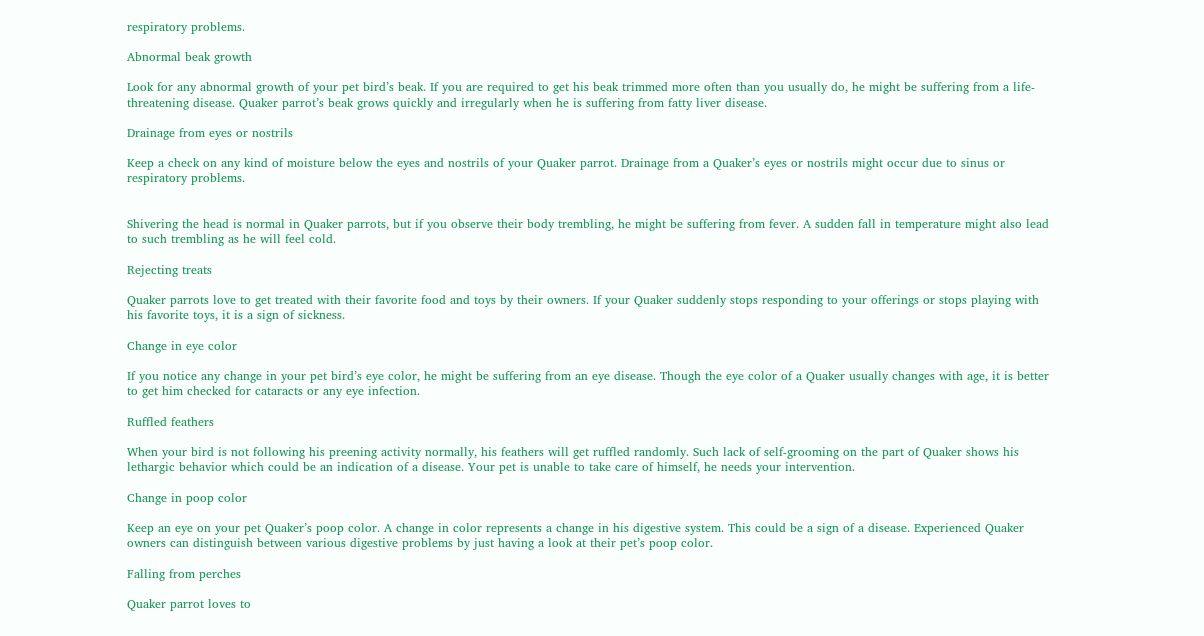respiratory problems.

Abnormal beak growth

Look for any abnormal growth of your pet bird’s beak. If you are required to get his beak trimmed more often than you usually do, he might be suffering from a life-threatening disease. Quaker parrot’s beak grows quickly and irregularly when he is suffering from fatty liver disease.

Drainage from eyes or nostrils

Keep a check on any kind of moisture below the eyes and nostrils of your Quaker parrot. Drainage from a Quaker’s eyes or nostrils might occur due to sinus or respiratory problems.


Shivering the head is normal in Quaker parrots, but if you observe their body trembling, he might be suffering from fever. A sudden fall in temperature might also lead to such trembling as he will feel cold.

Rejecting treats

Quaker parrots love to get treated with their favorite food and toys by their owners. If your Quaker suddenly stops responding to your offerings or stops playing with his favorite toys, it is a sign of sickness.

Change in eye color

If you notice any change in your pet bird’s eye color, he might be suffering from an eye disease. Though the eye color of a Quaker usually changes with age, it is better to get him checked for cataracts or any eye infection.

Ruffled feathers

When your bird is not following his preening activity normally, his feathers will get ruffled randomly. Such lack of self-grooming on the part of Quaker shows his lethargic behavior which could be an indication of a disease. Your pet is unable to take care of himself, he needs your intervention.

Change in poop color

Keep an eye on your pet Quaker’s poop color. A change in color represents a change in his digestive system. This could be a sign of a disease. Experienced Quaker owners can distinguish between various digestive problems by just having a look at their pet’s poop color.

Falling from perches

Quaker parrot loves to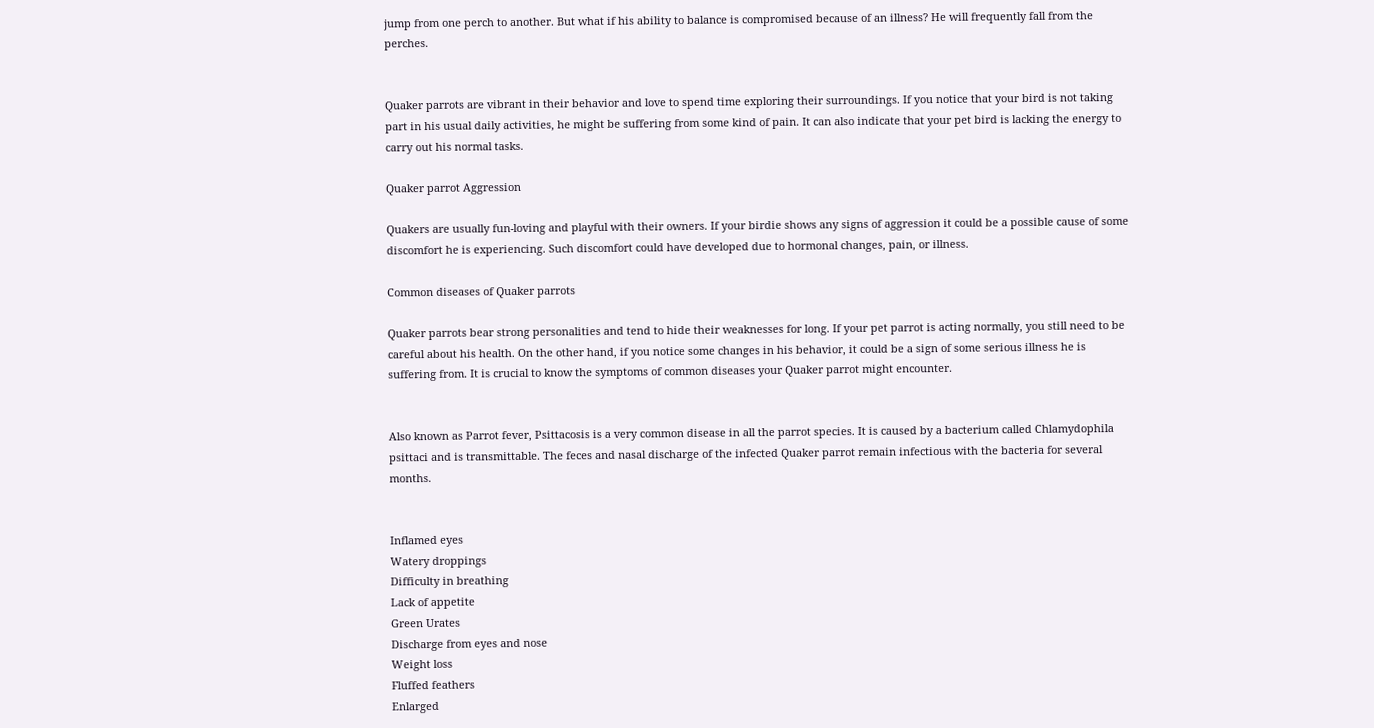jump from one perch to another. But what if his ability to balance is compromised because of an illness? He will frequently fall from the perches.


Quaker parrots are vibrant in their behavior and love to spend time exploring their surroundings. If you notice that your bird is not taking part in his usual daily activities, he might be suffering from some kind of pain. It can also indicate that your pet bird is lacking the energy to carry out his normal tasks.

Quaker parrot Aggression

Quakers are usually fun-loving and playful with their owners. If your birdie shows any signs of aggression it could be a possible cause of some discomfort he is experiencing. Such discomfort could have developed due to hormonal changes, pain, or illness.

Common diseases of Quaker parrots

Quaker parrots bear strong personalities and tend to hide their weaknesses for long. If your pet parrot is acting normally, you still need to be careful about his health. On the other hand, if you notice some changes in his behavior, it could be a sign of some serious illness he is suffering from. It is crucial to know the symptoms of common diseases your Quaker parrot might encounter.


Also known as Parrot fever, Psittacosis is a very common disease in all the parrot species. It is caused by a bacterium called Chlamydophila psittaci and is transmittable. The feces and nasal discharge of the infected Quaker parrot remain infectious with the bacteria for several months.


Inflamed eyes
Watery droppings
Difficulty in breathing
Lack of appetite
Green Urates
Discharge from eyes and nose
Weight loss
Fluffed feathers
Enlarged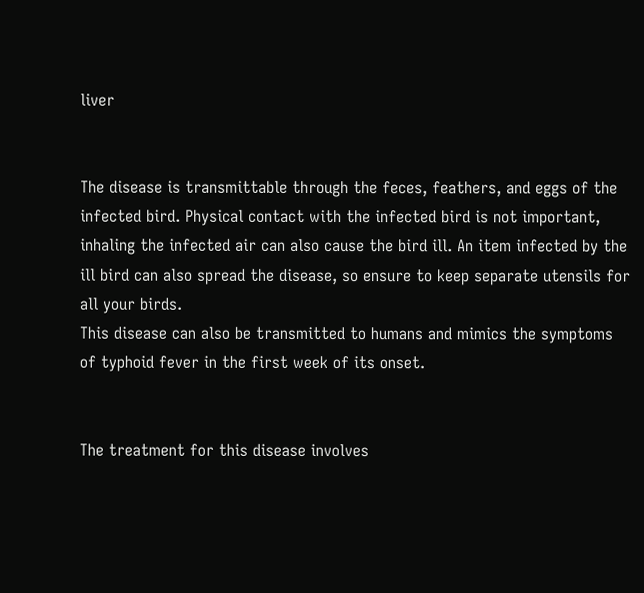liver


The disease is transmittable through the feces, feathers, and eggs of the infected bird. Physical contact with the infected bird is not important, inhaling the infected air can also cause the bird ill. An item infected by the ill bird can also spread the disease, so ensure to keep separate utensils for all your birds.
This disease can also be transmitted to humans and mimics the symptoms of typhoid fever in the first week of its onset.


The treatment for this disease involves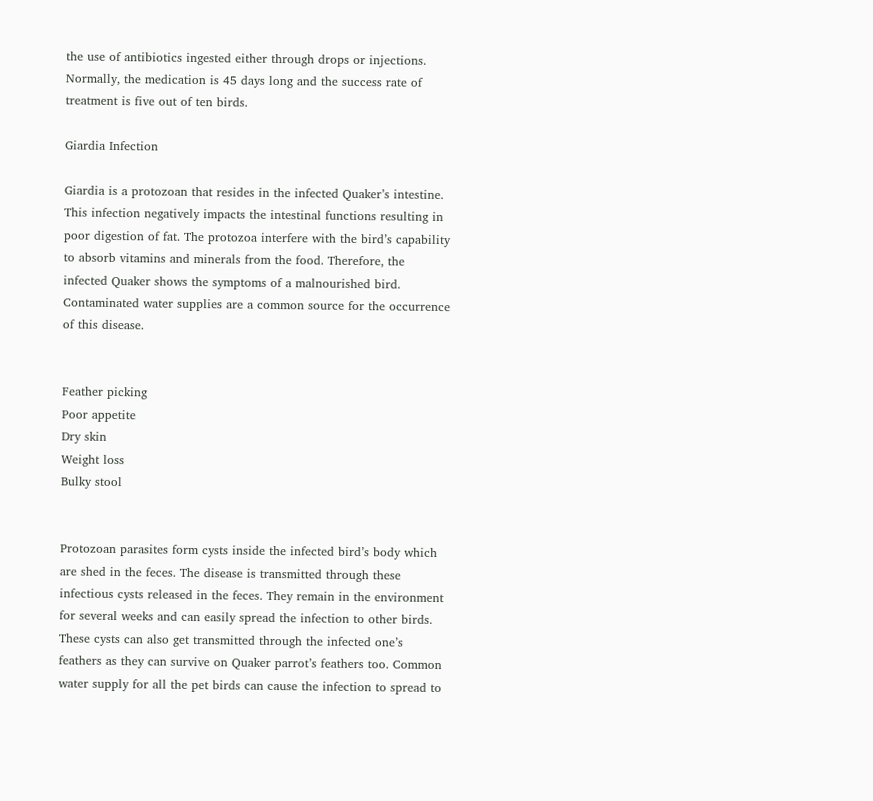the use of antibiotics ingested either through drops or injections. Normally, the medication is 45 days long and the success rate of treatment is five out of ten birds.

Giardia Infection

Giardia is a protozoan that resides in the infected Quaker’s intestine. This infection negatively impacts the intestinal functions resulting in poor digestion of fat. The protozoa interfere with the bird’s capability to absorb vitamins and minerals from the food. Therefore, the infected Quaker shows the symptoms of a malnourished bird. Contaminated water supplies are a common source for the occurrence of this disease.


Feather picking
Poor appetite
Dry skin
Weight loss
Bulky stool


Protozoan parasites form cysts inside the infected bird’s body which are shed in the feces. The disease is transmitted through these infectious cysts released in the feces. They remain in the environment for several weeks and can easily spread the infection to other birds. These cysts can also get transmitted through the infected one’s feathers as they can survive on Quaker parrot’s feathers too. Common water supply for all the pet birds can cause the infection to spread to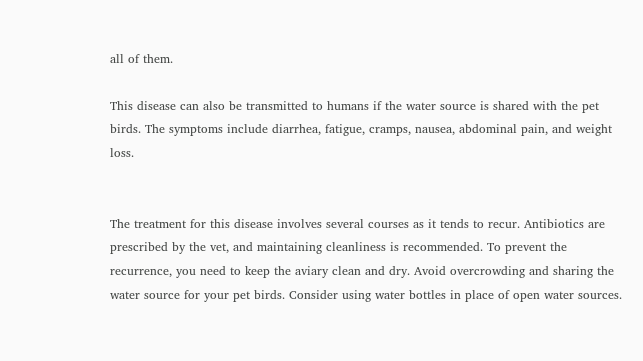all of them.

This disease can also be transmitted to humans if the water source is shared with the pet birds. The symptoms include diarrhea, fatigue, cramps, nausea, abdominal pain, and weight loss.


The treatment for this disease involves several courses as it tends to recur. Antibiotics are prescribed by the vet, and maintaining cleanliness is recommended. To prevent the recurrence, you need to keep the aviary clean and dry. Avoid overcrowding and sharing the water source for your pet birds. Consider using water bottles in place of open water sources.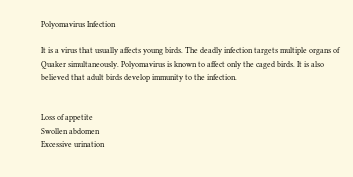Polyomavirus Infection

It is a virus that usually affects young birds. The deadly infection targets multiple organs of Quaker simultaneously. Polyomavirus is known to affect only the caged birds. It is also believed that adult birds develop immunity to the infection.


Loss of appetite
Swollen abdomen
Excessive urination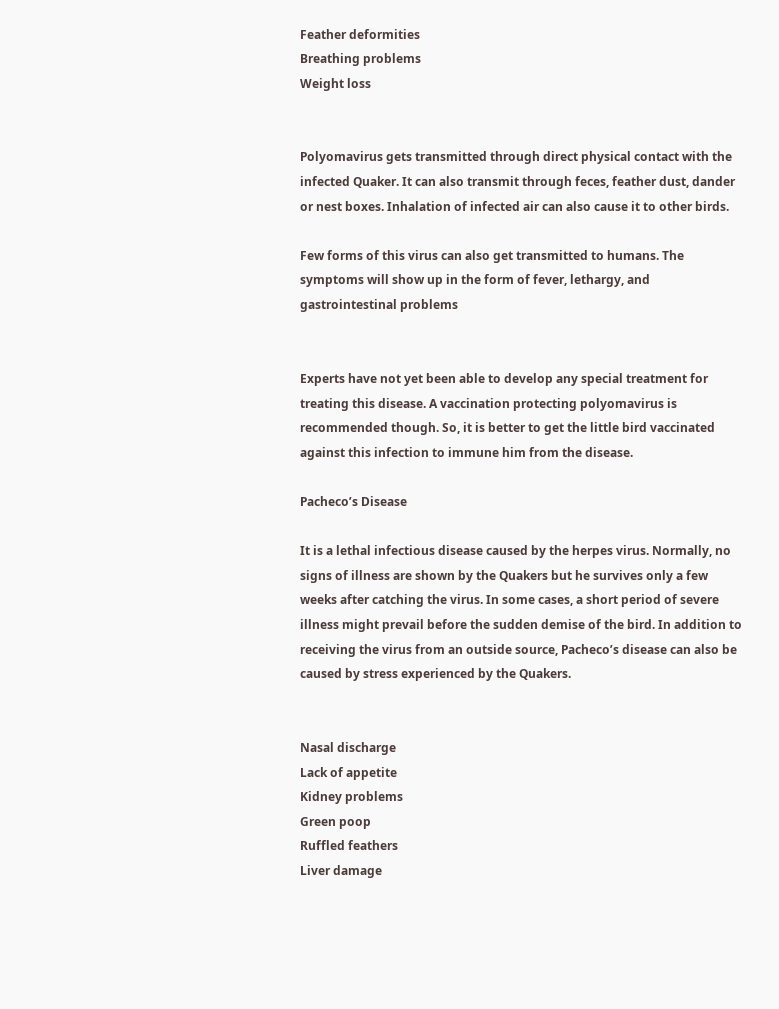Feather deformities
Breathing problems
Weight loss


Polyomavirus gets transmitted through direct physical contact with the infected Quaker. It can also transmit through feces, feather dust, dander or nest boxes. Inhalation of infected air can also cause it to other birds.

Few forms of this virus can also get transmitted to humans. The symptoms will show up in the form of fever, lethargy, and gastrointestinal problems


Experts have not yet been able to develop any special treatment for treating this disease. A vaccination protecting polyomavirus is recommended though. So, it is better to get the little bird vaccinated against this infection to immune him from the disease.

Pacheco’s Disease

It is a lethal infectious disease caused by the herpes virus. Normally, no signs of illness are shown by the Quakers but he survives only a few weeks after catching the virus. In some cases, a short period of severe illness might prevail before the sudden demise of the bird. In addition to receiving the virus from an outside source, Pacheco’s disease can also be caused by stress experienced by the Quakers.


Nasal discharge
Lack of appetite
Kidney problems
Green poop
Ruffled feathers
Liver damage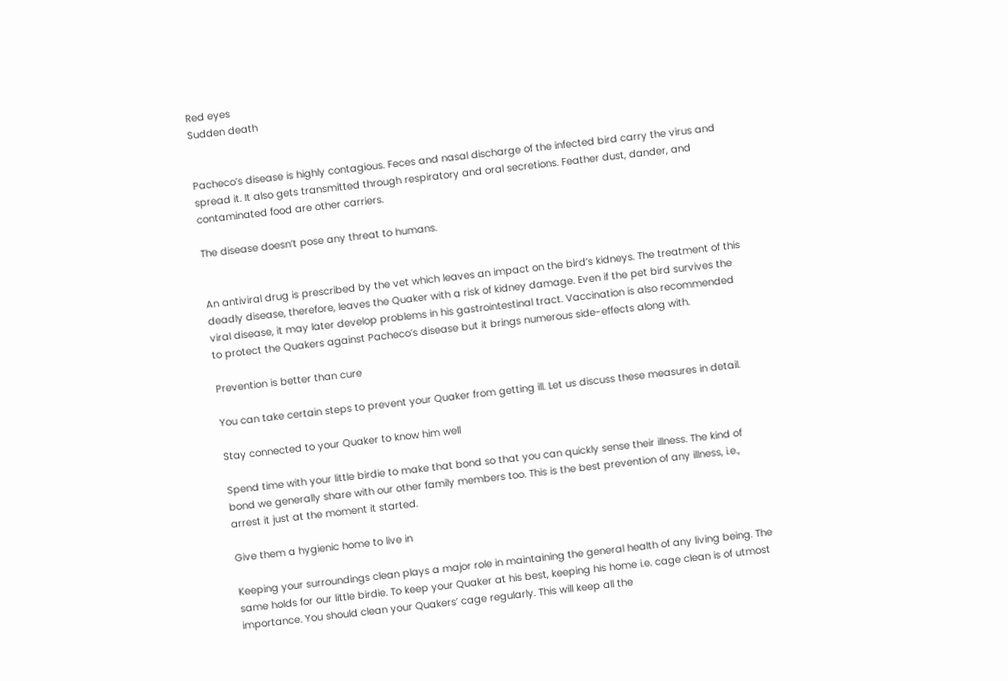Red eyes
Sudden death


Pacheco’s disease is highly contagious. Feces and nasal discharge of the infected bird carry the virus and spread it. It also gets transmitted through respiratory and oral secretions. Feather dust, dander, and contaminated food are other carriers.

The disease doesn’t pose any threat to humans.


An antiviral drug is prescribed by the vet which leaves an impact on the bird’s kidneys. The treatment of this deadly disease, therefore, leaves the Quaker with a risk of kidney damage. Even if the pet bird survives the viral disease, it may later develop problems in his gastrointestinal tract. Vaccination is also recommended to protect the Quakers against Pacheco’s disease but it brings numerous side-effects along with.

Prevention is better than cure

You can take certain steps to prevent your Quaker from getting ill. Let us discuss these measures in detail.

Stay connected to your Quaker to know him well

Spend time with your little birdie to make that bond so that you can quickly sense their illness. The kind of bond we generally share with our other family members too. This is the best prevention of any illness, i.e., arrest it just at the moment it started.

Give them a hygienic home to live in

Keeping your surroundings clean plays a major role in maintaining the general health of any living being. The same holds for our little birdie. To keep your Quaker at his best, keeping his home i.e. cage clean is of utmost importance. You should clean your Quakers’ cage regularly. This will keep all the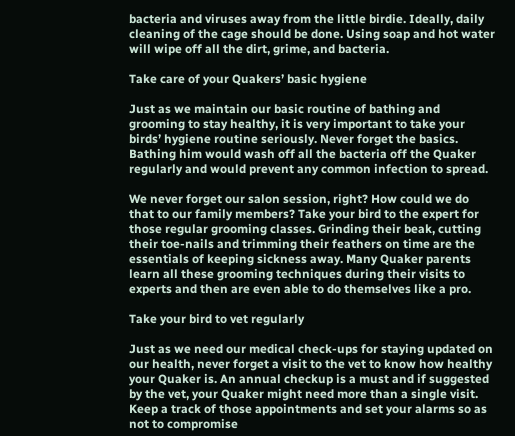bacteria and viruses away from the little birdie. Ideally, daily cleaning of the cage should be done. Using soap and hot water will wipe off all the dirt, grime, and bacteria.

Take care of your Quakers’ basic hygiene

Just as we maintain our basic routine of bathing and grooming to stay healthy, it is very important to take your birds’ hygiene routine seriously. Never forget the basics. Bathing him would wash off all the bacteria off the Quaker regularly and would prevent any common infection to spread.

We never forget our salon session, right? How could we do that to our family members? Take your bird to the expert for those regular grooming classes. Grinding their beak, cutting their toe-nails and trimming their feathers on time are the essentials of keeping sickness away. Many Quaker parents learn all these grooming techniques during their visits to experts and then are even able to do themselves like a pro.

Take your bird to vet regularly

Just as we need our medical check-ups for staying updated on our health, never forget a visit to the vet to know how healthy your Quaker is. An annual checkup is a must and if suggested by the vet, your Quaker might need more than a single visit. Keep a track of those appointments and set your alarms so as not to compromise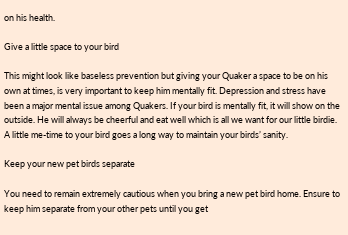on his health.

Give a little space to your bird

This might look like baseless prevention but giving your Quaker a space to be on his own at times, is very important to keep him mentally fit. Depression and stress have been a major mental issue among Quakers. If your bird is mentally fit, it will show on the outside. He will always be cheerful and eat well which is all we want for our little birdie. A little me-time to your bird goes a long way to maintain your birds’ sanity.

Keep your new pet birds separate

You need to remain extremely cautious when you bring a new pet bird home. Ensure to keep him separate from your other pets until you get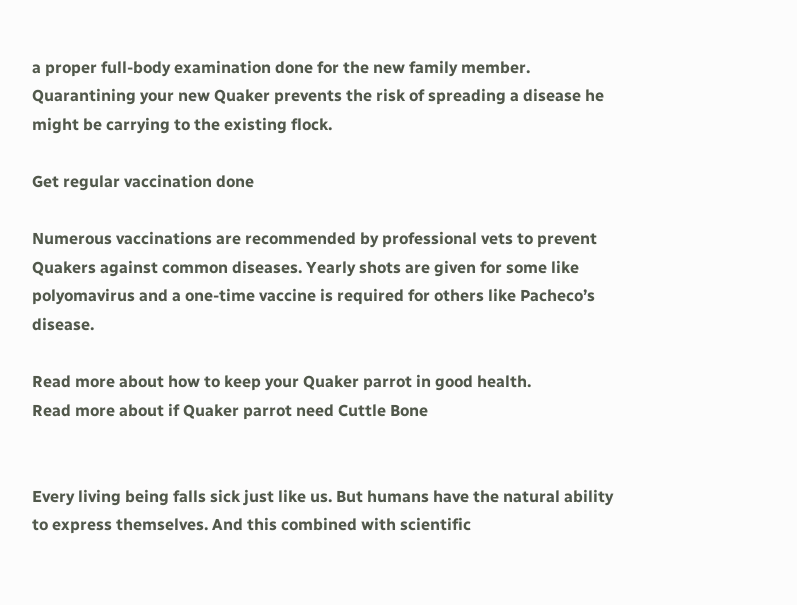a proper full-body examination done for the new family member. Quarantining your new Quaker prevents the risk of spreading a disease he might be carrying to the existing flock.

Get regular vaccination done

Numerous vaccinations are recommended by professional vets to prevent Quakers against common diseases. Yearly shots are given for some like polyomavirus and a one-time vaccine is required for others like Pacheco’s disease.

Read more about how to keep your Quaker parrot in good health.
Read more about if Quaker parrot need Cuttle Bone


Every living being falls sick just like us. But humans have the natural ability to express themselves. And this combined with scientific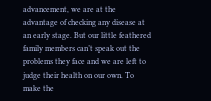advancement, we are at the advantage of checking any disease at an early stage. But our little feathered family members can’t speak out the problems they face and we are left to judge their health on our own. To make the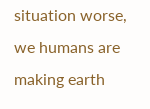situation worse, we humans are making earth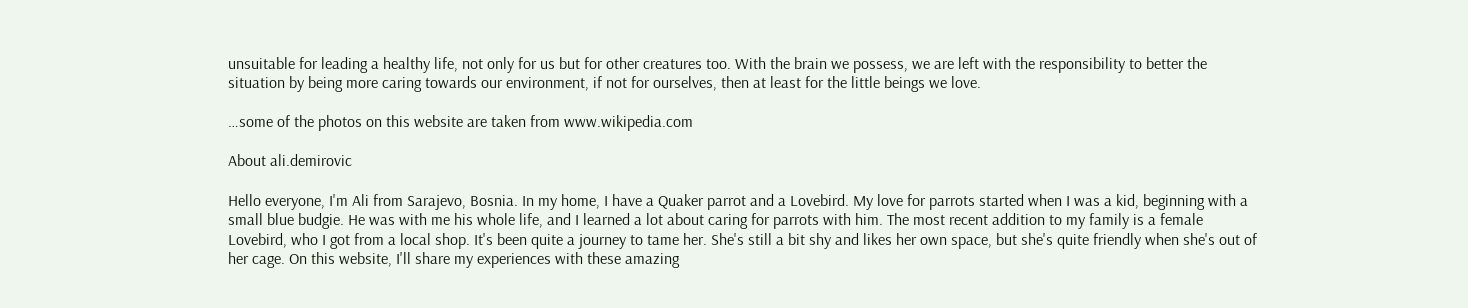unsuitable for leading a healthy life, not only for us but for other creatures too. With the brain we possess, we are left with the responsibility to better the situation by being more caring towards our environment, if not for ourselves, then at least for the little beings we love.

…some of the photos on this website are taken from www.wikipedia.com

About ali.demirovic

Hello everyone, I'm Ali from Sarajevo, Bosnia. In my home, I have a Quaker parrot and a Lovebird. My love for parrots started when I was a kid, beginning with a small blue budgie. He was with me his whole life, and I learned a lot about caring for parrots with him. The most recent addition to my family is a female Lovebird, who I got from a local shop. It's been quite a journey to tame her. She's still a bit shy and likes her own space, but she's quite friendly when she's out of her cage. On this website, I'll share my experiences with these amazing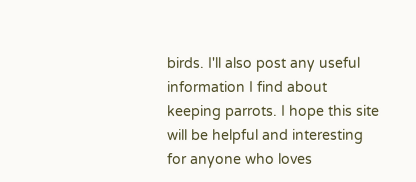birds. I'll also post any useful information I find about keeping parrots. I hope this site will be helpful and interesting for anyone who loves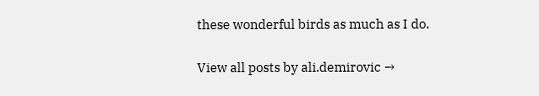these wonderful birds as much as I do.

View all posts by ali.demirovic →